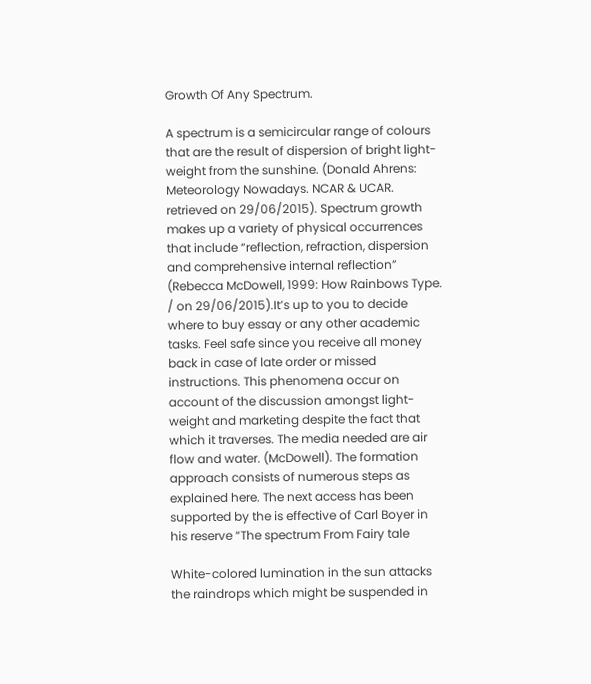Growth Of Any Spectrum.

A spectrum is a semicircular range of colours that are the result of dispersion of bright light-weight from the sunshine. (Donald Ahrens: Meteorology Nowadays. NCAR & UCAR. retrieved on 29/06/2015). Spectrum growth makes up a variety of physical occurrences that include “reflection, refraction, dispersion and comprehensive internal reflection” (Rebecca McDowell, 1999: How Rainbows Type. / on 29/06/2015).It’s up to you to decide where to buy essay or any other academic tasks. Feel safe since you receive all money back in case of late order or missed instructions. This phenomena occur on account of the discussion amongst light-weight and marketing despite the fact that which it traverses. The media needed are air flow and water. (McDowell). The formation approach consists of numerous steps as explained here. The next access has been supported by the is effective of Carl Boyer in his reserve “The spectrum From Fairy tale

White-colored lumination in the sun attacks the raindrops which might be suspended in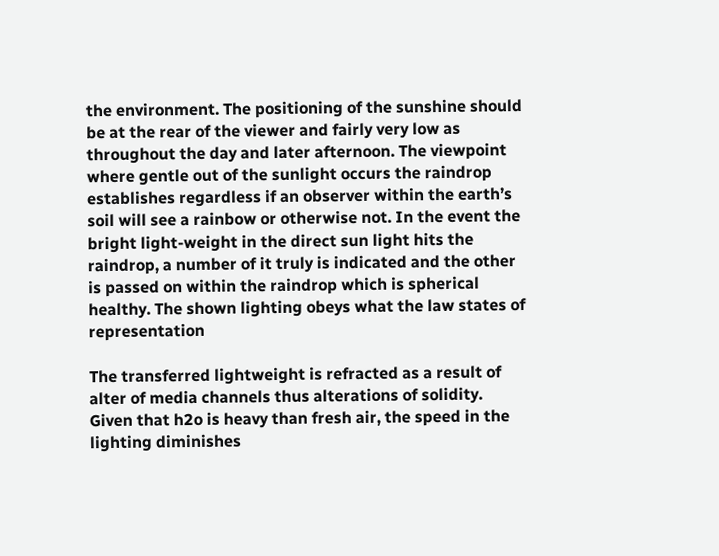the environment. The positioning of the sunshine should be at the rear of the viewer and fairly very low as throughout the day and later afternoon. The viewpoint where gentle out of the sunlight occurs the raindrop establishes regardless if an observer within the earth’s soil will see a rainbow or otherwise not. In the event the bright light-weight in the direct sun light hits the raindrop, a number of it truly is indicated and the other is passed on within the raindrop which is spherical healthy. The shown lighting obeys what the law states of representation

The transferred lightweight is refracted as a result of alter of media channels thus alterations of solidity. Given that h2o is heavy than fresh air, the speed in the lighting diminishes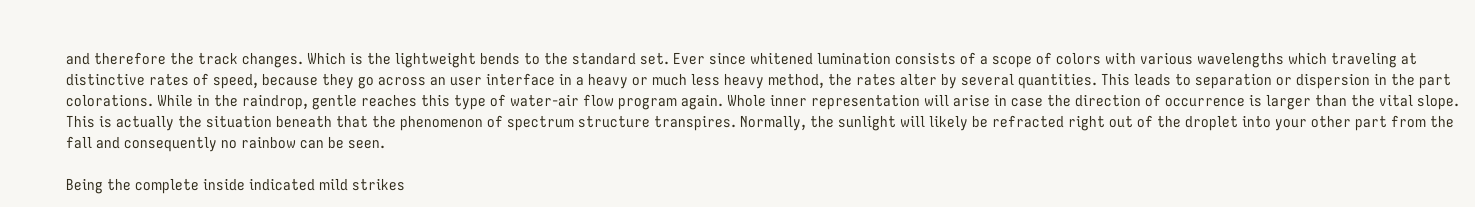and therefore the track changes. Which is the lightweight bends to the standard set. Ever since whitened lumination consists of a scope of colors with various wavelengths which traveling at distinctive rates of speed, because they go across an user interface in a heavy or much less heavy method, the rates alter by several quantities. This leads to separation or dispersion in the part colorations. While in the raindrop, gentle reaches this type of water-air flow program again. Whole inner representation will arise in case the direction of occurrence is larger than the vital slope. This is actually the situation beneath that the phenomenon of spectrum structure transpires. Normally, the sunlight will likely be refracted right out of the droplet into your other part from the fall and consequently no rainbow can be seen.

Being the complete inside indicated mild strikes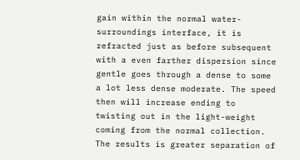gain within the normal water-surroundings interface, it is refracted just as before subsequent with a even farther dispersion since gentle goes through a dense to some a lot less dense moderate. The speed then will increase ending to twisting out in the light-weight coming from the normal collection. The results is greater separation of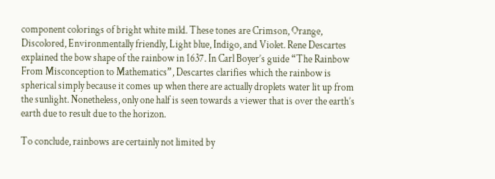component colorings of bright white mild. These tones are Crimson, Orange, Discolored, Environmentally friendly, Light blue, Indigo, and Violet. Rene Descartes explained the bow shape of the rainbow in 1637. In Carl Boyer’s guide “The Rainbow From Misconception to Mathematics”, Descartes clarifies which the rainbow is spherical simply because it comes up when there are actually droplets water lit up from the sunlight. Nonetheless, only one half is seen towards a viewer that is over the earth’s earth due to result due to the horizon.

To conclude, rainbows are certainly not limited by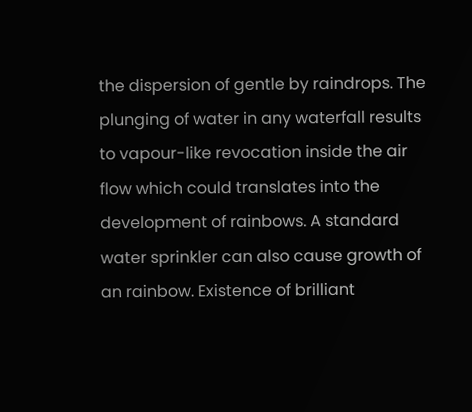the dispersion of gentle by raindrops. The plunging of water in any waterfall results to vapour-like revocation inside the air flow which could translates into the development of rainbows. A standard water sprinkler can also cause growth of an rainbow. Existence of brilliant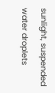sunlight, suspended water droplets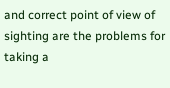and correct point of view of sighting are the problems for taking a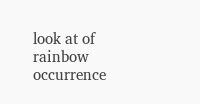look at of rainbow occurrence